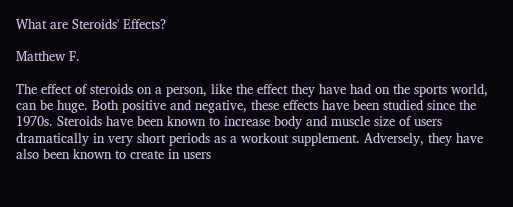What are Steroids' Effects?

Matthew F.

The effect of steroids on a person, like the effect they have had on the sports world, can be huge. Both positive and negative, these effects have been studied since the 1970s. Steroids have been known to increase body and muscle size of users dramatically in very short periods as a workout supplement. Adversely, they have also been known to create in users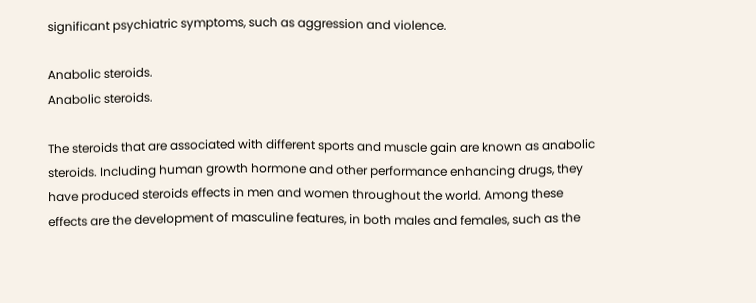significant psychiatric symptoms, such as aggression and violence.

Anabolic steroids.
Anabolic steroids.

The steroids that are associated with different sports and muscle gain are known as anabolic steroids. Including human growth hormone and other performance enhancing drugs, they have produced steroids effects in men and women throughout the world. Among these effects are the development of masculine features, in both males and females, such as the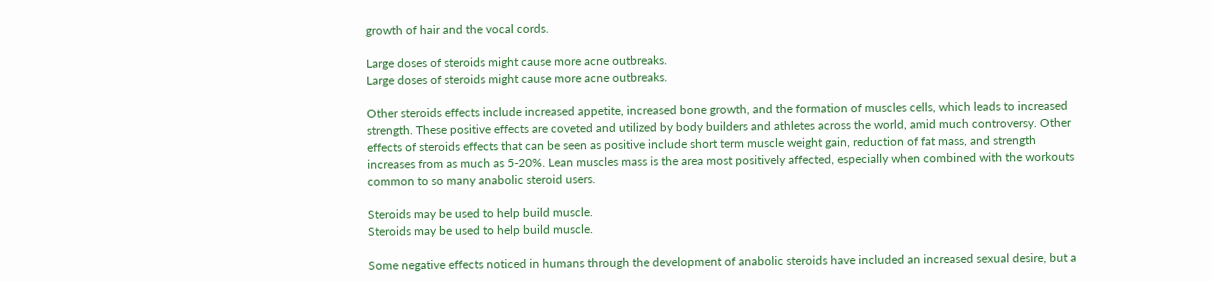growth of hair and the vocal cords.

Large doses of steroids might cause more acne outbreaks.
Large doses of steroids might cause more acne outbreaks.

Other steroids effects include increased appetite, increased bone growth, and the formation of muscles cells, which leads to increased strength. These positive effects are coveted and utilized by body builders and athletes across the world, amid much controversy. Other effects of steroids effects that can be seen as positive include short term muscle weight gain, reduction of fat mass, and strength increases from as much as 5-20%. Lean muscles mass is the area most positively affected, especially when combined with the workouts common to so many anabolic steroid users.

Steroids may be used to help build muscle.
Steroids may be used to help build muscle.

Some negative effects noticed in humans through the development of anabolic steroids have included an increased sexual desire, but a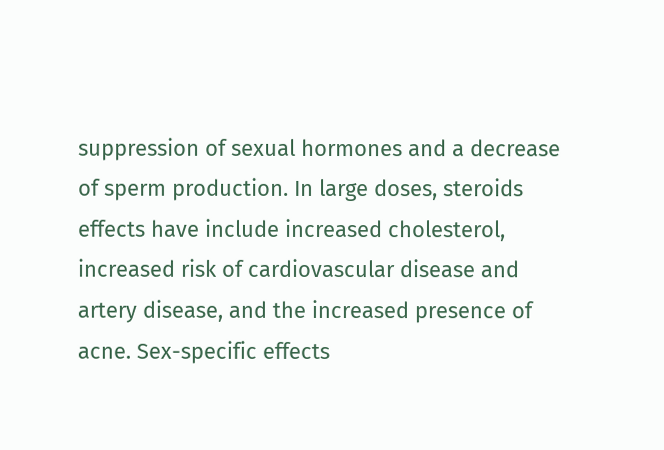suppression of sexual hormones and a decrease of sperm production. In large doses, steroids effects have include increased cholesterol, increased risk of cardiovascular disease and artery disease, and the increased presence of acne. Sex-specific effects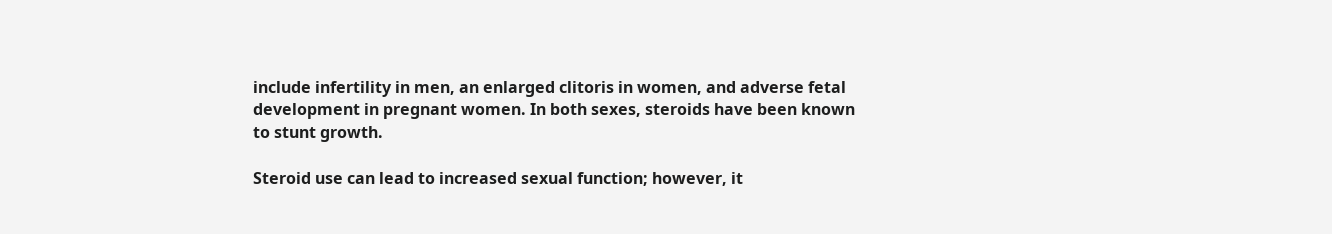include infertility in men, an enlarged clitoris in women, and adverse fetal development in pregnant women. In both sexes, steroids have been known to stunt growth.

Steroid use can lead to increased sexual function; however, it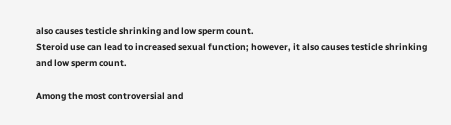also causes testicle shrinking and low sperm count.
Steroid use can lead to increased sexual function; however, it also causes testicle shrinking and low sperm count.

Among the most controversial and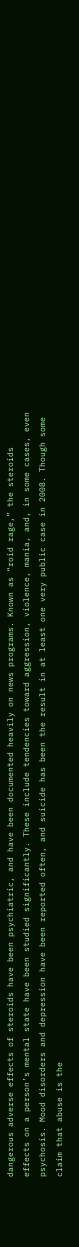dangerous adverse effects of steroids have been psychiatric, and have been documented heavily on news programs. Known as “roid rage,” the steroids effects on a person’s mental state have been studied significantly. These include tendencies toward aggression, violence, mania, and, in some cases, even psychosis. Mood disorders and depression have been reported often, and suicide has been the result in at least one very public case in 2008. Though some claim that abuse is the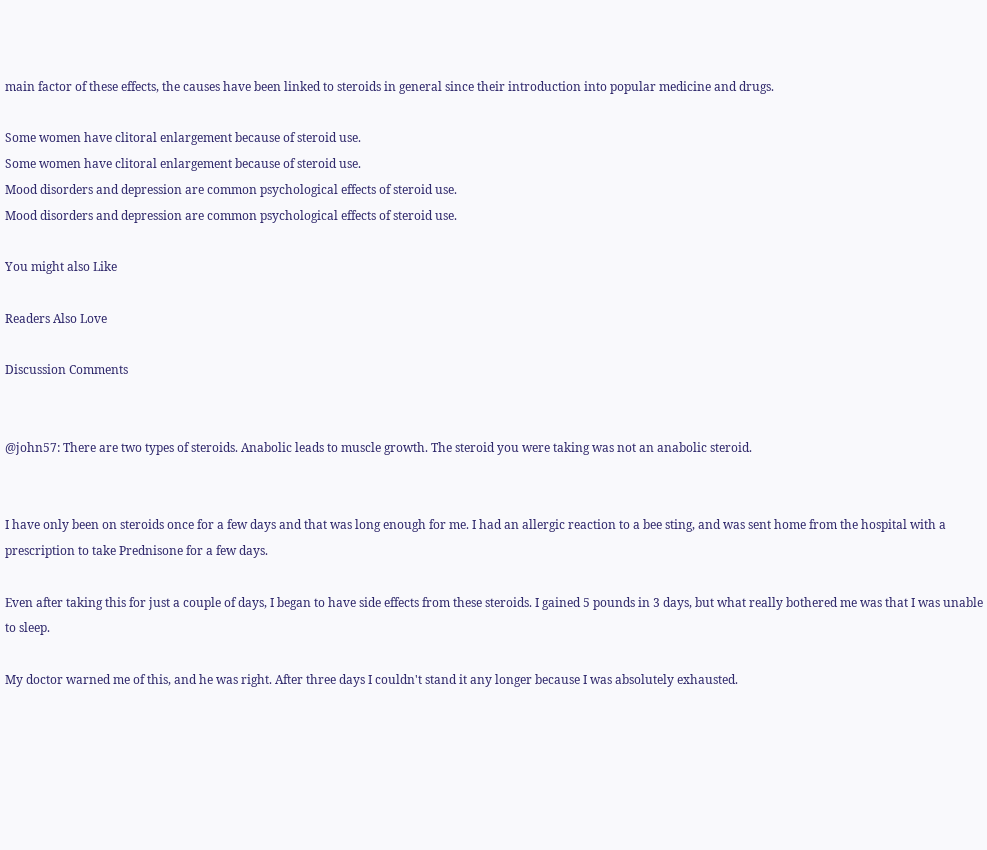main factor of these effects, the causes have been linked to steroids in general since their introduction into popular medicine and drugs.

Some women have clitoral enlargement because of steroid use.
Some women have clitoral enlargement because of steroid use.
Mood disorders and depression are common psychological effects of steroid use.
Mood disorders and depression are common psychological effects of steroid use.

You might also Like

Readers Also Love

Discussion Comments


@john57: There are two types of steroids. Anabolic leads to muscle growth. The steroid you were taking was not an anabolic steroid.


I have only been on steroids once for a few days and that was long enough for me. I had an allergic reaction to a bee sting, and was sent home from the hospital with a prescription to take Prednisone for a few days.

Even after taking this for just a couple of days, I began to have side effects from these steroids. I gained 5 pounds in 3 days, but what really bothered me was that I was unable to sleep.

My doctor warned me of this, and he was right. After three days I couldn't stand it any longer because I was absolutely exhausted.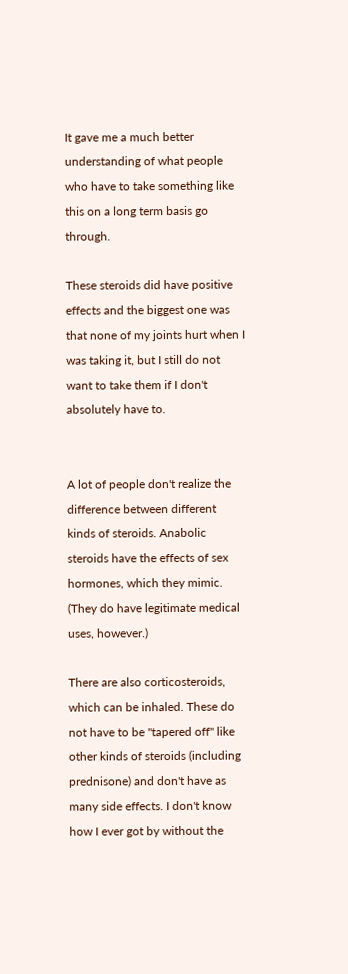It gave me a much better understanding of what people who have to take something like this on a long term basis go through.

These steroids did have positive effects and the biggest one was that none of my joints hurt when I was taking it, but I still do not want to take them if I don't absolutely have to.


A lot of people don't realize the difference between different kinds of steroids. Anabolic steroids have the effects of sex hormones, which they mimic. (They do have legitimate medical uses, however.)

There are also corticosteroids, which can be inhaled. These do not have to be "tapered off" like other kinds of steroids (including prednisone) and don't have as many side effects. I don't know how I ever got by without the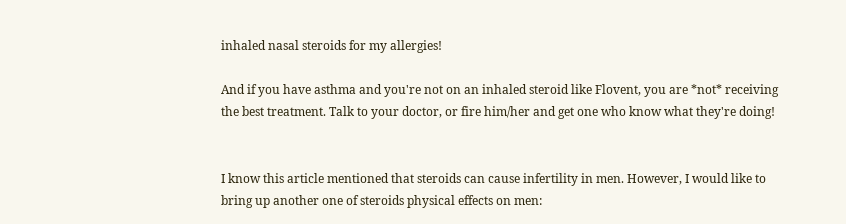inhaled nasal steroids for my allergies!

And if you have asthma and you're not on an inhaled steroid like Flovent, you are *not* receiving the best treatment. Talk to your doctor, or fire him/her and get one who know what they're doing!


I know this article mentioned that steroids can cause infertility in men. However, I would like to bring up another one of steroids physical effects on men: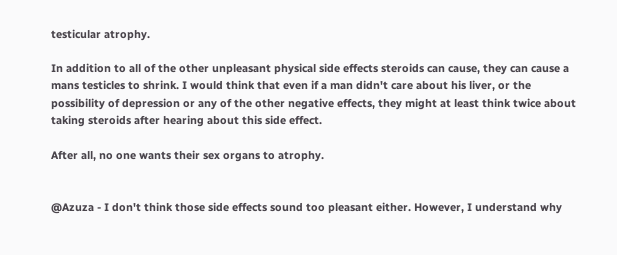testicular atrophy.

In addition to all of the other unpleasant physical side effects steroids can cause, they can cause a mans testicles to shrink. I would think that even if a man didn't care about his liver, or the possibility of depression or any of the other negative effects, they might at least think twice about taking steroids after hearing about this side effect.

After all, no one wants their sex organs to atrophy.


@Azuza - I don't think those side effects sound too pleasant either. However, I understand why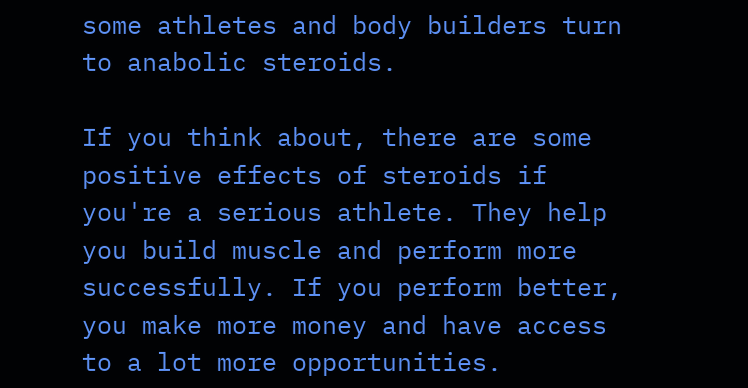some athletes and body builders turn to anabolic steroids.

If you think about, there are some positive effects of steroids if you're a serious athlete. They help you build muscle and perform more successfully. If you perform better, you make more money and have access to a lot more opportunities.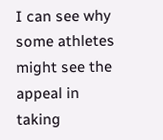I can see why some athletes might see the appeal in taking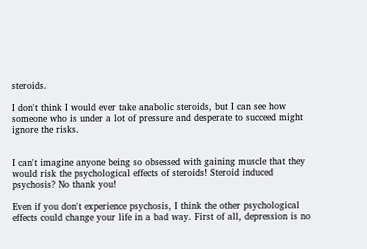steroids.

I don't think I would ever take anabolic steroids, but I can see how someone who is under a lot of pressure and desperate to succeed might ignore the risks.


I can't imagine anyone being so obsessed with gaining muscle that they would risk the psychological effects of steroids! Steroid induced psychosis? No thank you!

Even if you don't experience psychosis, I think the other psychological effects could change your life in a bad way. First of all, depression is no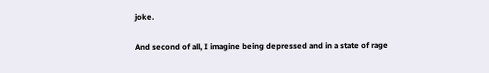joke.

And second of all, I imagine being depressed and in a state of rage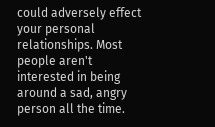could adversely effect your personal relationships. Most people aren't interested in being around a sad, angry person all the time.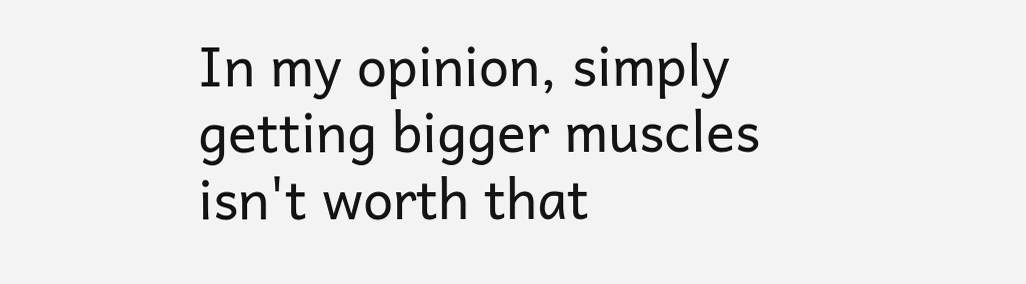In my opinion, simply getting bigger muscles isn't worth that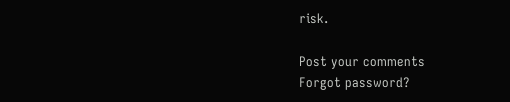risk.

Post your comments
Forgot password?